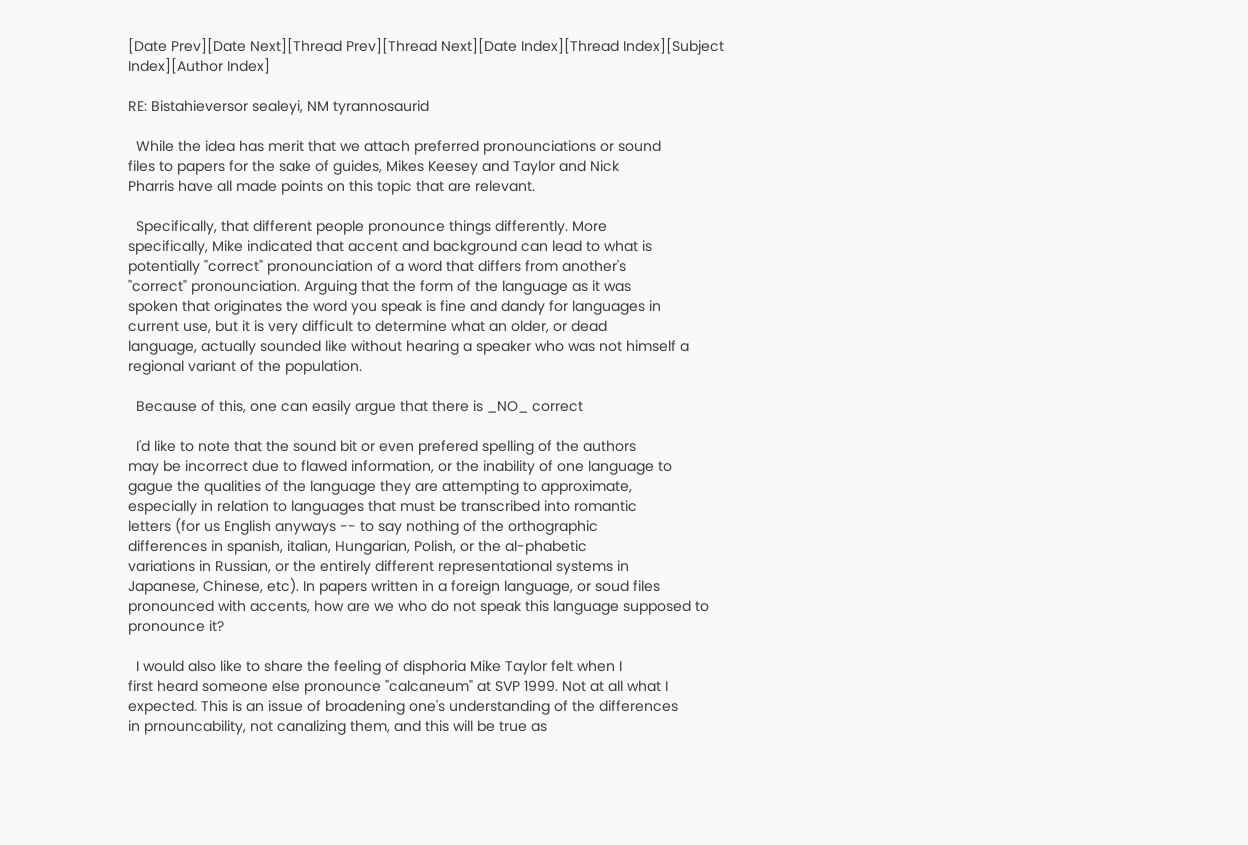[Date Prev][Date Next][Thread Prev][Thread Next][Date Index][Thread Index][Subject Index][Author Index]

RE: Bistahieversor sealeyi, NM tyrannosaurid

  While the idea has merit that we attach preferred pronounciations or sound
files to papers for the sake of guides, Mikes Keesey and Taylor and Nick
Pharris have all made points on this topic that are relevant.

  Specifically, that different people pronounce things differently. More
specifically, Mike indicated that accent and background can lead to what is
potentially "correct" pronounciation of a word that differs from another's
"correct" pronounciation. Arguing that the form of the language as it was
spoken that originates the word you speak is fine and dandy for languages in
current use, but it is very difficult to determine what an older, or dead
language, actually sounded like without hearing a speaker who was not himself a
regional variant of the population.

  Because of this, one can easily argue that there is _NO_ correct

  I'd like to note that the sound bit or even prefered spelling of the authors
may be incorrect due to flawed information, or the inability of one language to
gague the qualities of the language they are attempting to approximate,
especially in relation to languages that must be transcribed into romantic
letters (for us English anyways -- to say nothing of the orthographic
differences in spanish, italian, Hungarian, Polish, or the al-phabetic
variations in Russian, or the entirely different representational systems in
Japanese, Chinese, etc). In papers written in a foreign language, or soud files
pronounced with accents, how are we who do not speak this language supposed to
pronounce it?

  I would also like to share the feeling of disphoria Mike Taylor felt when I
first heard someone else pronounce "calcaneum" at SVP 1999. Not at all what I
expected. This is an issue of broadening one's understanding of the differences
in prnouncability, not canalizing them, and this will be true as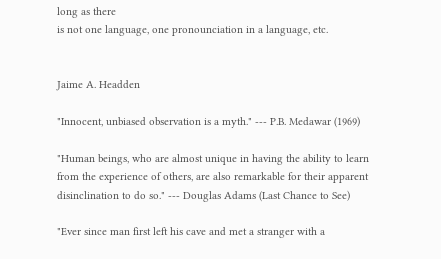long as there
is not one language, one pronounciation in a language, etc.


Jaime A. Headden

"Innocent, unbiased observation is a myth." --- P.B. Medawar (1969)

"Human beings, who are almost unique in having the ability to learn
from the experience of others, are also remarkable for their apparent
disinclination to do so." --- Douglas Adams (Last Chance to See)

"Ever since man first left his cave and met a stranger with a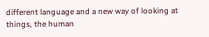different language and a new way of looking at things, the human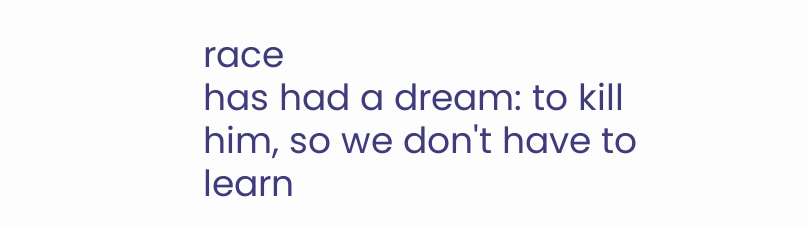race
has had a dream: to kill him, so we don't have to learn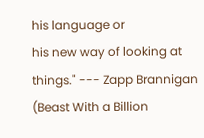his language or
his new way of looking at things." --- Zapp Brannigan (Beast With a Billion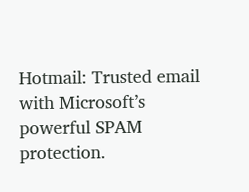Hotmail: Trusted email with Microsoft’s powerful SPAM protection.